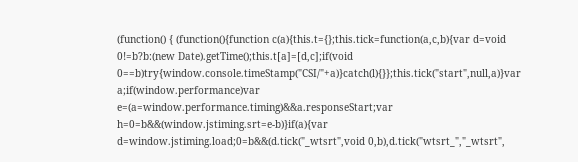(function() { (function(){function c(a){this.t={};this.tick=function(a,c,b){var d=void 0!=b?b:(new Date).getTime();this.t[a]=[d,c];if(void 0==b)try{window.console.timeStamp("CSI/"+a)}catch(l){}};this.tick("start",null,a)}var a;if(window.performance)var e=(a=window.performance.timing)&&a.responseStart;var h=0=b&&(window.jstiming.srt=e-b)}if(a){var d=window.jstiming.load;0=b&&(d.tick("_wtsrt",void 0,b),d.tick("wtsrt_","_wtsrt",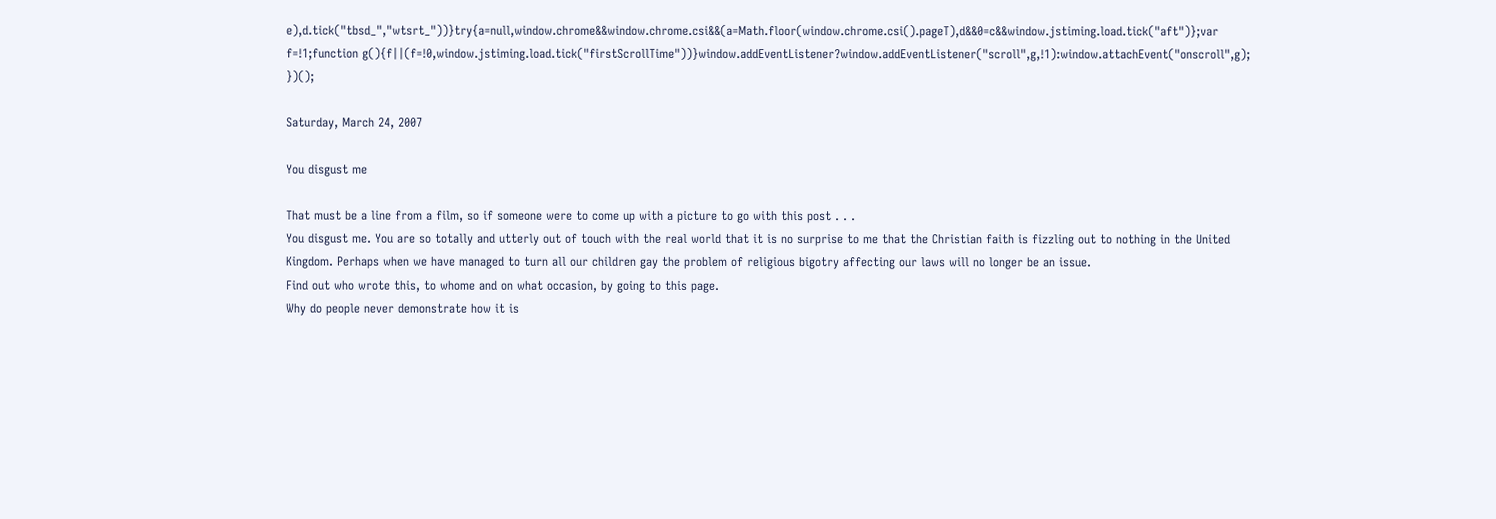e),d.tick("tbsd_","wtsrt_"))}try{a=null,window.chrome&&window.chrome.csi&&(a=Math.floor(window.chrome.csi().pageT),d&&0=c&&window.jstiming.load.tick("aft")};var f=!1;function g(){f||(f=!0,window.jstiming.load.tick("firstScrollTime"))}window.addEventListener?window.addEventListener("scroll",g,!1):window.attachEvent("onscroll",g); })();

Saturday, March 24, 2007

You disgust me

That must be a line from a film, so if someone were to come up with a picture to go with this post . . .
You disgust me. You are so totally and utterly out of touch with the real world that it is no surprise to me that the Christian faith is fizzling out to nothing in the United Kingdom. Perhaps when we have managed to turn all our children gay the problem of religious bigotry affecting our laws will no longer be an issue.
Find out who wrote this, to whome and on what occasion, by going to this page.
Why do people never demonstrate how it is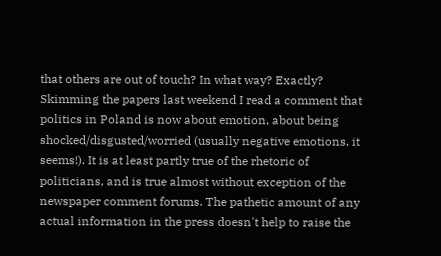that others are out of touch? In what way? Exactly?
Skimming the papers last weekend I read a comment that politics in Poland is now about emotion, about being shocked/disgusted/worried (usually negative emotions, it seems!). It is at least partly true of the rhetoric of politicians, and is true almost without exception of the newspaper comment forums. The pathetic amount of any actual information in the press doesn't help to raise the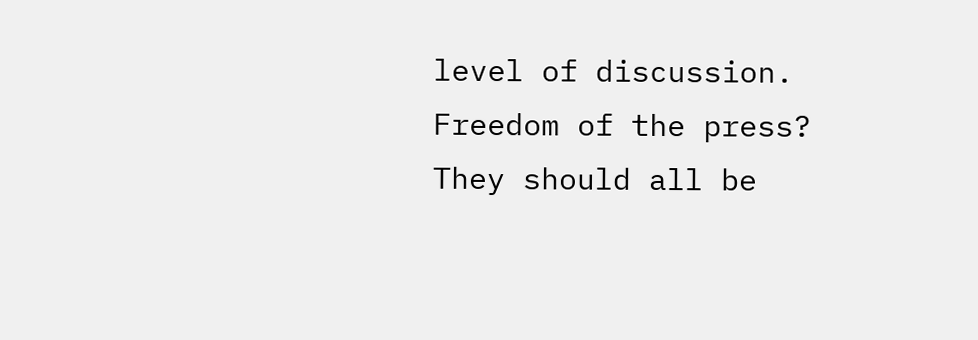level of discussion. Freedom of the press? They should all be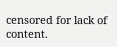censored for lack of content.